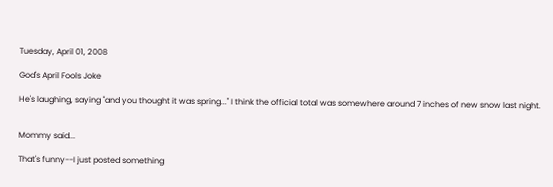Tuesday, April 01, 2008

God's April Fools Joke

He's laughing, saying "and you thought it was spring..." I think the official total was somewhere around 7 inches of new snow last night.


Mommy said...

That's funny--I just posted something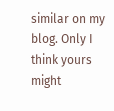similar on my blog. Only I think yours might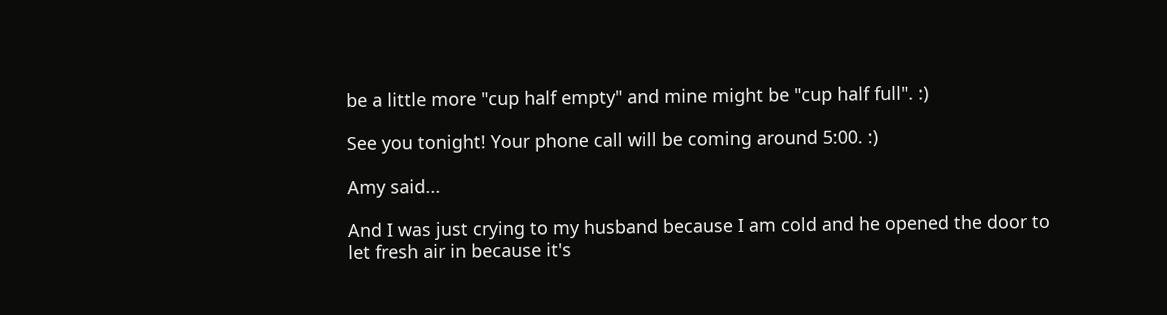be a little more "cup half empty" and mine might be "cup half full". :)

See you tonight! Your phone call will be coming around 5:00. :)

Amy said...

And I was just crying to my husband because I am cold and he opened the door to let fresh air in because it's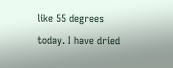like 55 degrees today. I have dried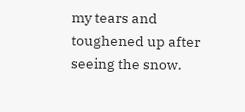my tears and toughened up after seeing the snow.